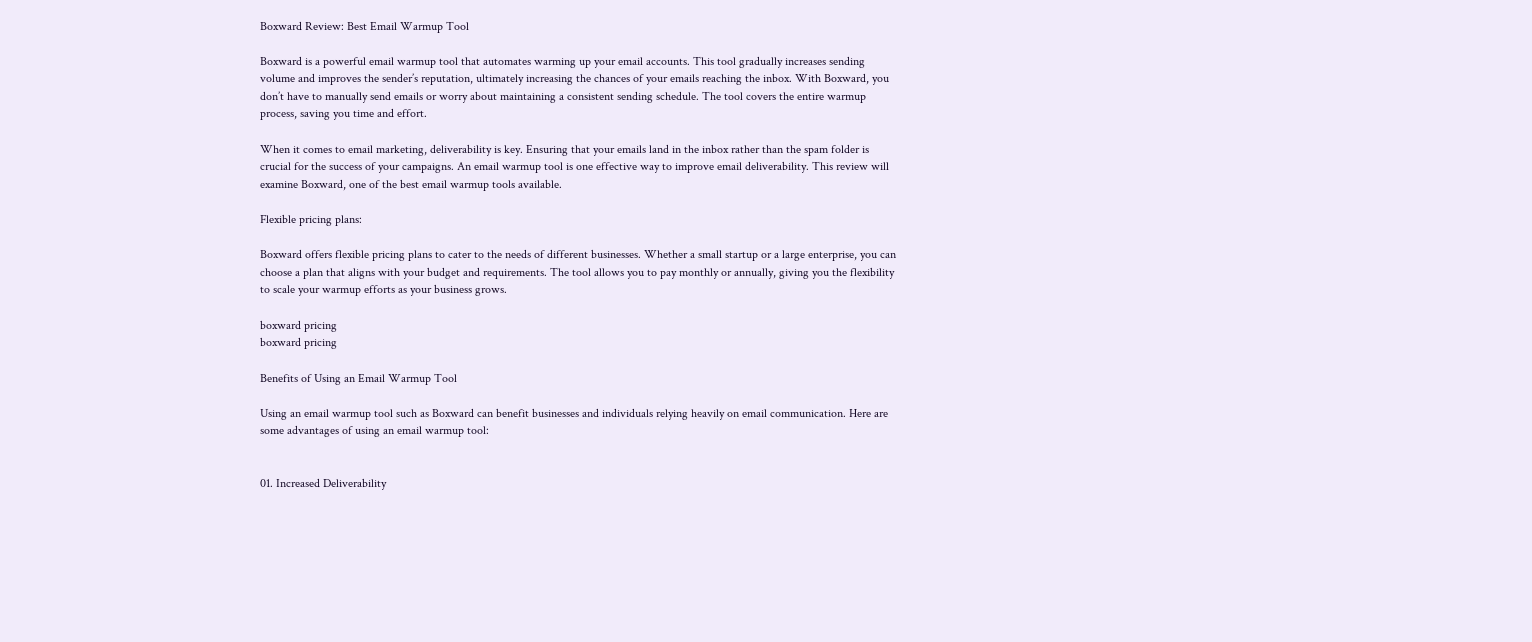Boxward Review: Best Email Warmup Tool

Boxward is a powerful email warmup tool that automates warming up your email accounts. This tool gradually increases sending volume and improves the sender’s reputation, ultimately increasing the chances of your emails reaching the inbox. With Boxward, you don’t have to manually send emails or worry about maintaining a consistent sending schedule. The tool covers the entire warmup process, saving you time and effort.

When it comes to email marketing, deliverability is key. Ensuring that your emails land in the inbox rather than the spam folder is crucial for the success of your campaigns. An email warmup tool is one effective way to improve email deliverability. This review will examine Boxward, one of the best email warmup tools available.

Flexible pricing plans:

Boxward offers flexible pricing plans to cater to the needs of different businesses. Whether a small startup or a large enterprise, you can choose a plan that aligns with your budget and requirements. The tool allows you to pay monthly or annually, giving you the flexibility to scale your warmup efforts as your business grows.

boxward pricing
boxward pricing

Benefits of Using an Email Warmup Tool

Using an email warmup tool such as Boxward can benefit businesses and individuals relying heavily on email communication. Here are some advantages of using an email warmup tool:


01. Increased Deliverability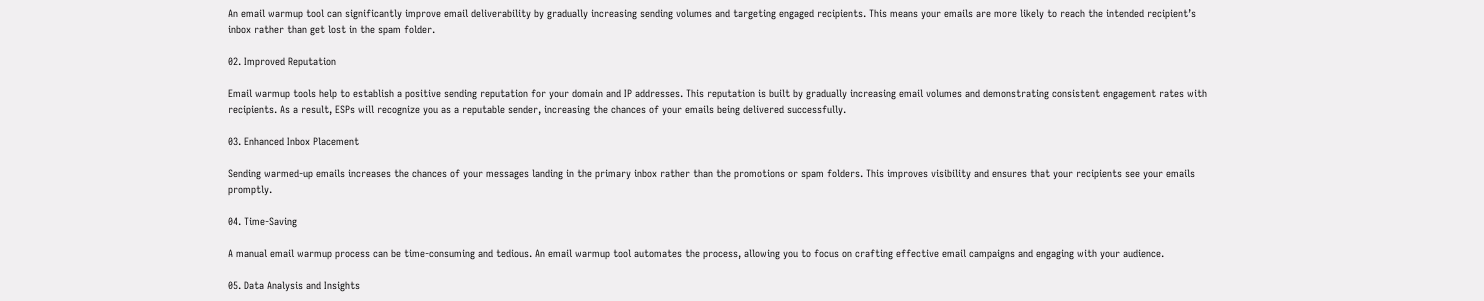An email warmup tool can significantly improve email deliverability by gradually increasing sending volumes and targeting engaged recipients. This means your emails are more likely to reach the intended recipient’s inbox rather than get lost in the spam folder.

02. Improved Reputation

Email warmup tools help to establish a positive sending reputation for your domain and IP addresses. This reputation is built by gradually increasing email volumes and demonstrating consistent engagement rates with recipients. As a result, ESPs will recognize you as a reputable sender, increasing the chances of your emails being delivered successfully.

03. Enhanced Inbox Placement

Sending warmed-up emails increases the chances of your messages landing in the primary inbox rather than the promotions or spam folders. This improves visibility and ensures that your recipients see your emails promptly.

04. Time-Saving

A manual email warmup process can be time-consuming and tedious. An email warmup tool automates the process, allowing you to focus on crafting effective email campaigns and engaging with your audience.

05. Data Analysis and Insights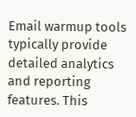Email warmup tools typically provide detailed analytics and reporting features. This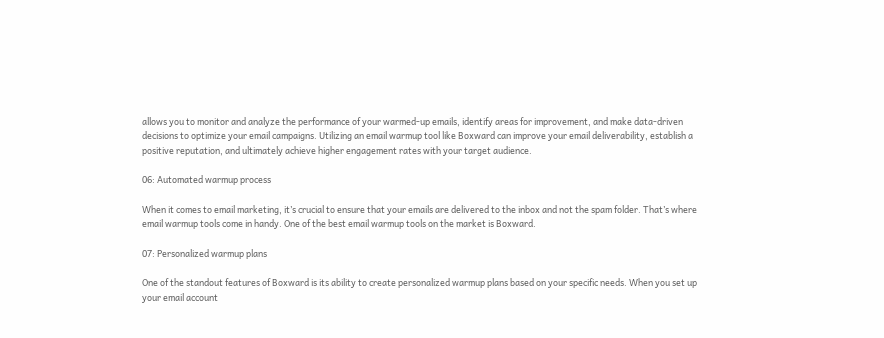allows you to monitor and analyze the performance of your warmed-up emails, identify areas for improvement, and make data-driven decisions to optimize your email campaigns. Utilizing an email warmup tool like Boxward can improve your email deliverability, establish a positive reputation, and ultimately achieve higher engagement rates with your target audience.

06: Automated warmup process

When it comes to email marketing, it’s crucial to ensure that your emails are delivered to the inbox and not the spam folder. That’s where email warmup tools come in handy. One of the best email warmup tools on the market is Boxward.

07: Personalized warmup plans

One of the standout features of Boxward is its ability to create personalized warmup plans based on your specific needs. When you set up your email account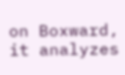on Boxward, it analyzes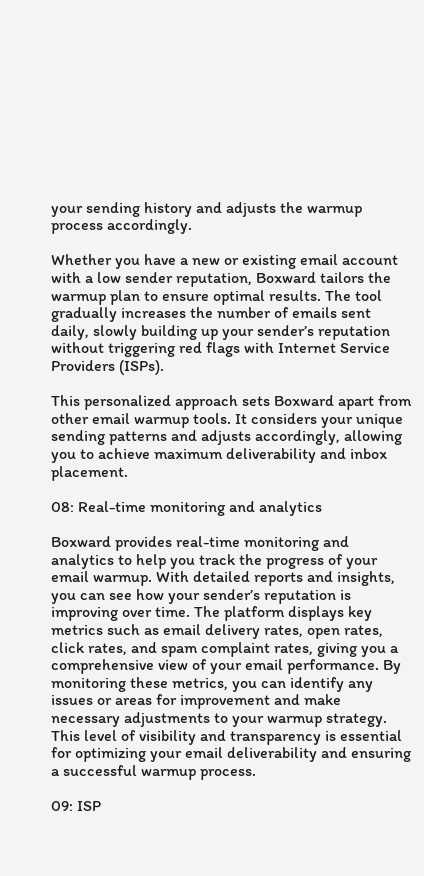your sending history and adjusts the warmup process accordingly.

Whether you have a new or existing email account with a low sender reputation, Boxward tailors the warmup plan to ensure optimal results. The tool gradually increases the number of emails sent daily, slowly building up your sender’s reputation without triggering red flags with Internet Service Providers (ISPs).

This personalized approach sets Boxward apart from other email warmup tools. It considers your unique sending patterns and adjusts accordingly, allowing you to achieve maximum deliverability and inbox placement.

08: Real-time monitoring and analytics

Boxward provides real-time monitoring and analytics to help you track the progress of your email warmup. With detailed reports and insights, you can see how your sender’s reputation is improving over time. The platform displays key metrics such as email delivery rates, open rates, click rates, and spam complaint rates, giving you a comprehensive view of your email performance. By monitoring these metrics, you can identify any issues or areas for improvement and make necessary adjustments to your warmup strategy. This level of visibility and transparency is essential for optimizing your email deliverability and ensuring a successful warmup process.

09: ISP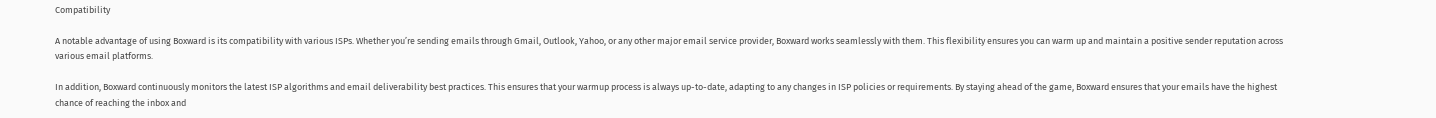Compatibility

A notable advantage of using Boxward is its compatibility with various ISPs. Whether you’re sending emails through Gmail, Outlook, Yahoo, or any other major email service provider, Boxward works seamlessly with them. This flexibility ensures you can warm up and maintain a positive sender reputation across various email platforms.

In addition, Boxward continuously monitors the latest ISP algorithms and email deliverability best practices. This ensures that your warmup process is always up-to-date, adapting to any changes in ISP policies or requirements. By staying ahead of the game, Boxward ensures that your emails have the highest chance of reaching the inbox and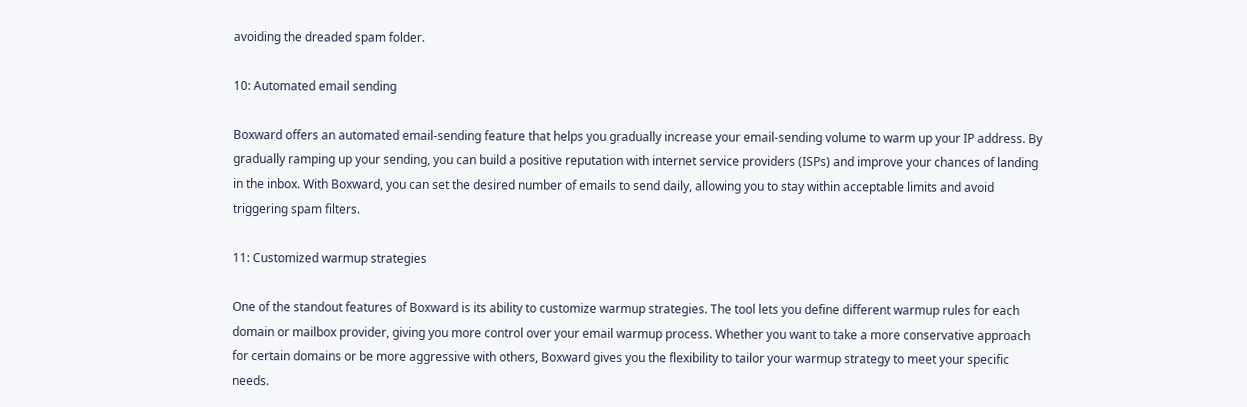avoiding the dreaded spam folder.

10: Automated email sending

Boxward offers an automated email-sending feature that helps you gradually increase your email-sending volume to warm up your IP address. By gradually ramping up your sending, you can build a positive reputation with internet service providers (ISPs) and improve your chances of landing in the inbox. With Boxward, you can set the desired number of emails to send daily, allowing you to stay within acceptable limits and avoid triggering spam filters.

11: Customized warmup strategies

One of the standout features of Boxward is its ability to customize warmup strategies. The tool lets you define different warmup rules for each domain or mailbox provider, giving you more control over your email warmup process. Whether you want to take a more conservative approach for certain domains or be more aggressive with others, Boxward gives you the flexibility to tailor your warmup strategy to meet your specific needs.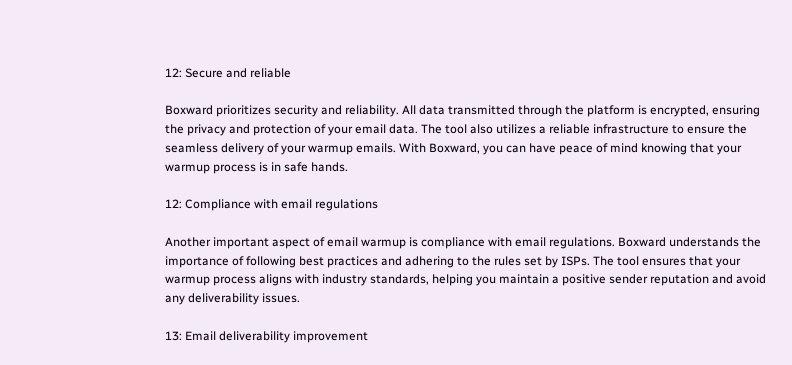12: Secure and reliable

Boxward prioritizes security and reliability. All data transmitted through the platform is encrypted, ensuring the privacy and protection of your email data. The tool also utilizes a reliable infrastructure to ensure the seamless delivery of your warmup emails. With Boxward, you can have peace of mind knowing that your warmup process is in safe hands.

12: Compliance with email regulations

Another important aspect of email warmup is compliance with email regulations. Boxward understands the importance of following best practices and adhering to the rules set by ISPs. The tool ensures that your warmup process aligns with industry standards, helping you maintain a positive sender reputation and avoid any deliverability issues.

13: Email deliverability improvement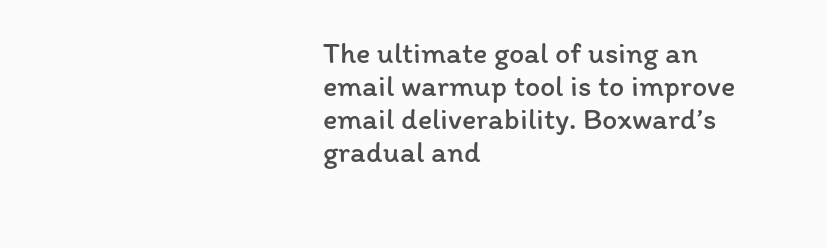The ultimate goal of using an email warmup tool is to improve email deliverability. Boxward’s gradual and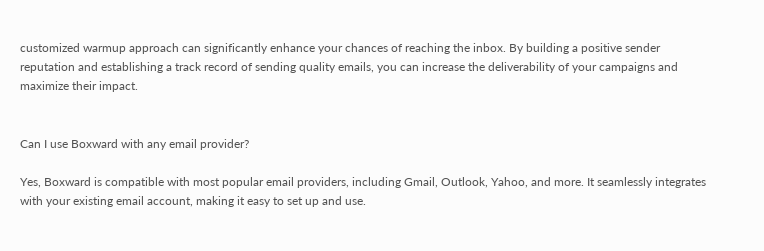customized warmup approach can significantly enhance your chances of reaching the inbox. By building a positive sender reputation and establishing a track record of sending quality emails, you can increase the deliverability of your campaigns and maximize their impact.


Can I use Boxward with any email provider?

Yes, Boxward is compatible with most popular email providers, including Gmail, Outlook, Yahoo, and more. It seamlessly integrates with your existing email account, making it easy to set up and use.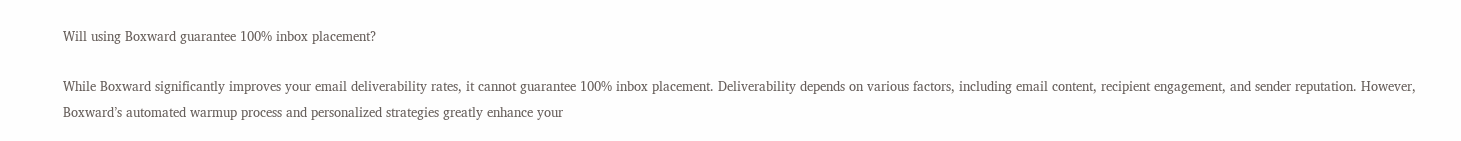Will using Boxward guarantee 100% inbox placement?

While Boxward significantly improves your email deliverability rates, it cannot guarantee 100% inbox placement. Deliverability depends on various factors, including email content, recipient engagement, and sender reputation. However, Boxward’s automated warmup process and personalized strategies greatly enhance your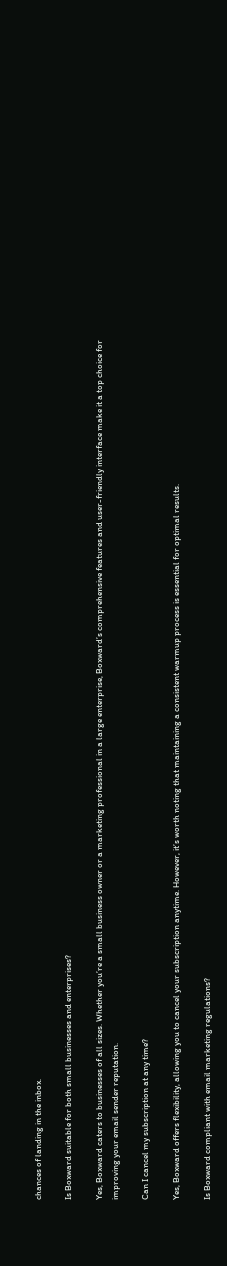chances of landing in the inbox.

Is Boxward suitable for both small businesses and enterprises?

Yes, Boxward caters to businesses of all sizes. Whether you’re a small business owner or a marketing professional in a large enterprise, Boxward’s comprehensive features and user-friendly interface make it a top choice for improving your email sender reputation.

Can I cancel my subscription at any time?

Yes, Boxward offers flexibility, allowing you to cancel your subscription anytime. However, it’s worth noting that maintaining a consistent warmup process is essential for optimal results.

Is Boxward compliant with email marketing regulations?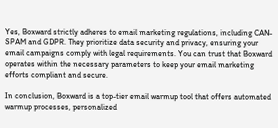Yes, Boxward strictly adheres to email marketing regulations, including CAN-SPAM and GDPR. They prioritize data security and privacy, ensuring your email campaigns comply with legal requirements. You can trust that Boxward operates within the necessary parameters to keep your email marketing efforts compliant and secure.

In conclusion, Boxward is a top-tier email warmup tool that offers automated warmup processes, personalized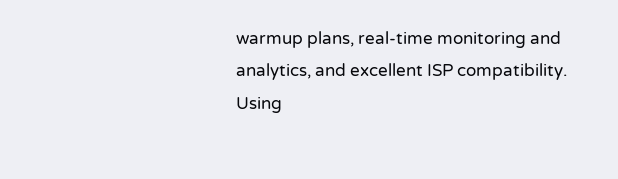warmup plans, real-time monitoring and analytics, and excellent ISP compatibility. Using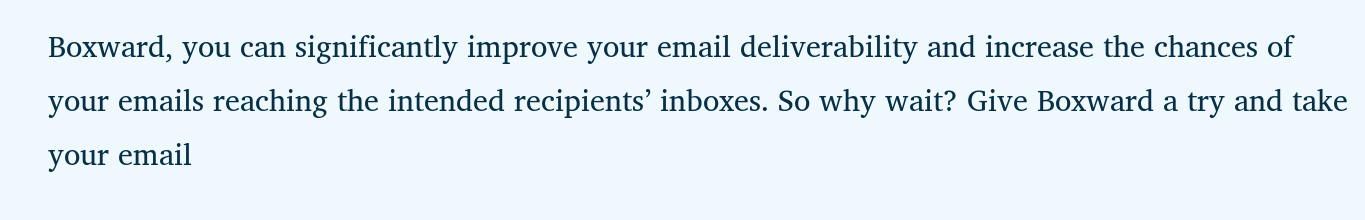Boxward, you can significantly improve your email deliverability and increase the chances of your emails reaching the intended recipients’ inboxes. So why wait? Give Boxward a try and take your email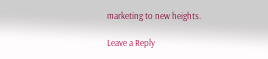marketing to new heights.

Leave a Reply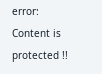error: Content is protected !!